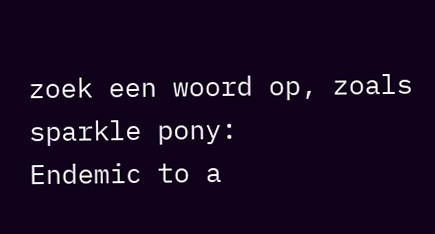zoek een woord op, zoals sparkle pony:
Endemic to a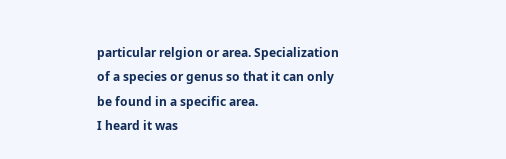particular relgion or area. Specialization of a species or genus so that it can only be found in a specific area.
I heard it was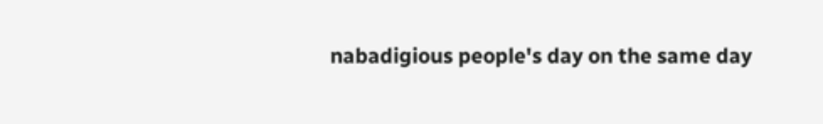nabadigious people's day on the same day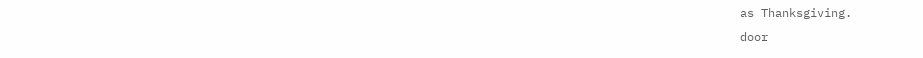as Thanksgiving.
door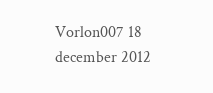Vorlon007 18 december 2012